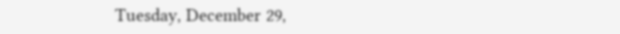Tuesday, December 29,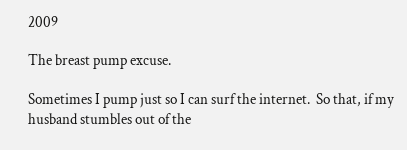2009

The breast pump excuse.

Sometimes I pump just so I can surf the internet.  So that, if my husband stumbles out of the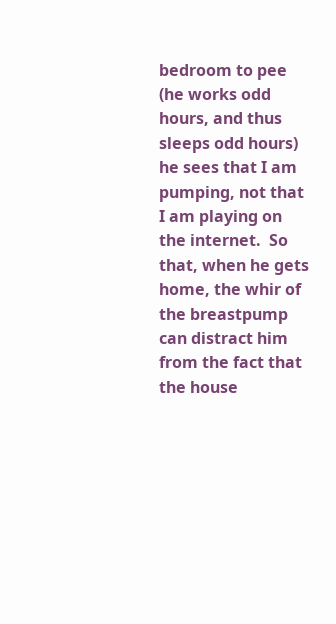bedroom to pee (he works odd hours, and thus sleeps odd hours) he sees that I am pumping, not that I am playing on the internet.  So that, when he gets home, the whir of the breastpump can distract him from the fact that the house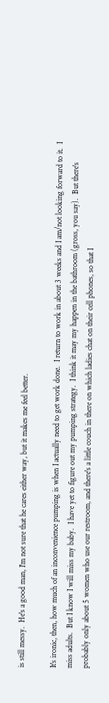is still messy.  He's a good man, I'm not sure that he cares either way, but it makes me feel better.

It's ironic, then, how much of an inconvenience pumping is when I actually need to get work done.  I return to work in about 3 weeks and I am/not looking forward to it.  I miss adults.  But I know I will miss my baby.  I have yet to figure out my pumping strategy.  I think it may my happen in the bathroom (gross, you say).  But there's probably only about 5 women who use our restroom, and there's a little couch in there on which ladies chat on their cell phones, so that I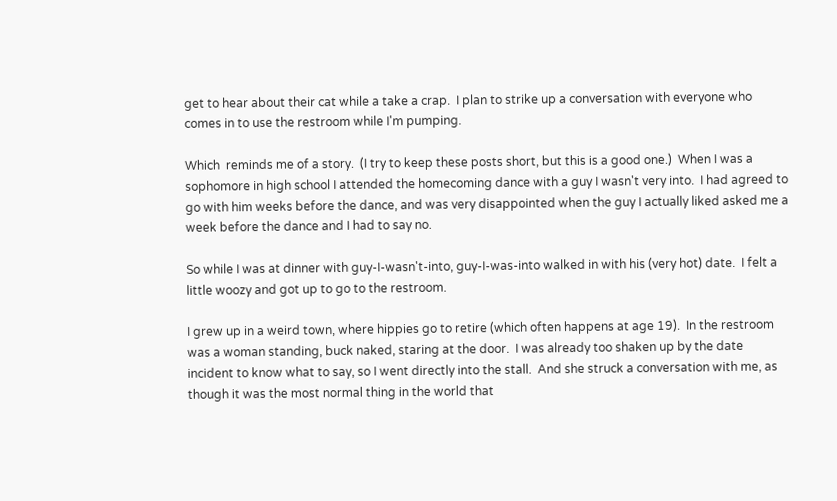get to hear about their cat while a take a crap.  I plan to strike up a conversation with everyone who comes in to use the restroom while I'm pumping.

Which  reminds me of a story.  (I try to keep these posts short, but this is a good one.)  When I was a sophomore in high school I attended the homecoming dance with a guy I wasn't very into.  I had agreed to go with him weeks before the dance, and was very disappointed when the guy I actually liked asked me a week before the dance and I had to say no.

So while I was at dinner with guy-I-wasn't-into, guy-I-was-into walked in with his (very hot) date.  I felt a little woozy and got up to go to the restroom.

I grew up in a weird town, where hippies go to retire (which often happens at age 19).  In the restroom was a woman standing, buck naked, staring at the door.  I was already too shaken up by the date incident to know what to say, so I went directly into the stall.  And she struck a conversation with me, as though it was the most normal thing in the world that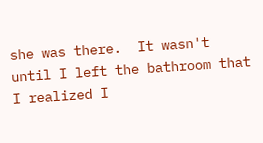she was there.  It wasn't until I left the bathroom that I realized I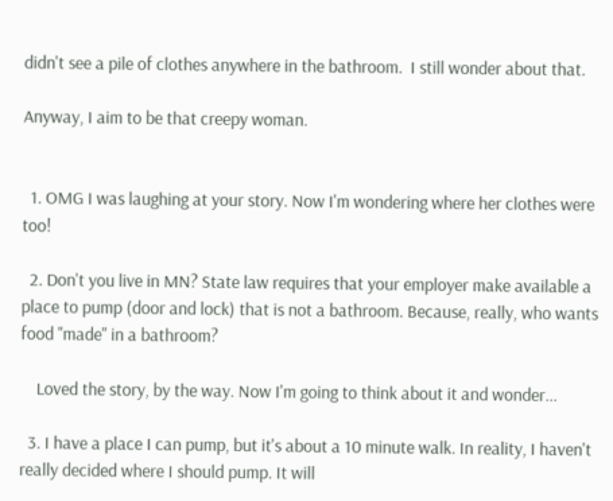didn't see a pile of clothes anywhere in the bathroom.  I still wonder about that.

Anyway, I aim to be that creepy woman.


  1. OMG I was laughing at your story. Now I'm wondering where her clothes were too!

  2. Don't you live in MN? State law requires that your employer make available a place to pump (door and lock) that is not a bathroom. Because, really, who wants food "made" in a bathroom?

    Loved the story, by the way. Now I'm going to think about it and wonder...

  3. I have a place I can pump, but it's about a 10 minute walk. In reality, I haven't really decided where I should pump. It will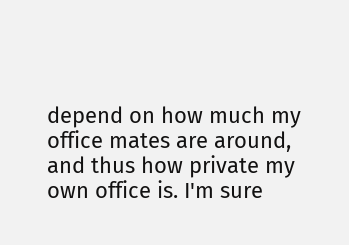depend on how much my office mates are around, and thus how private my own office is. I'm sure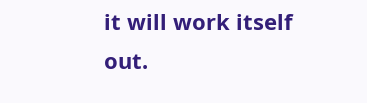it will work itself out.